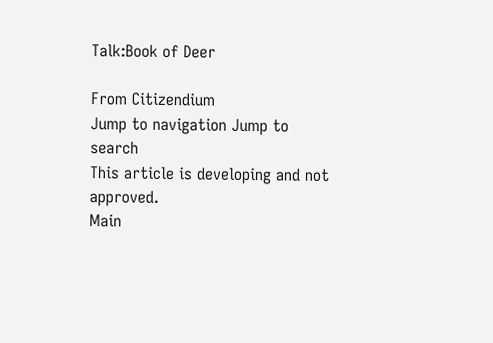Talk:Book of Deer

From Citizendium
Jump to navigation Jump to search
This article is developing and not approved.
Main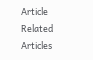Article
Related Articles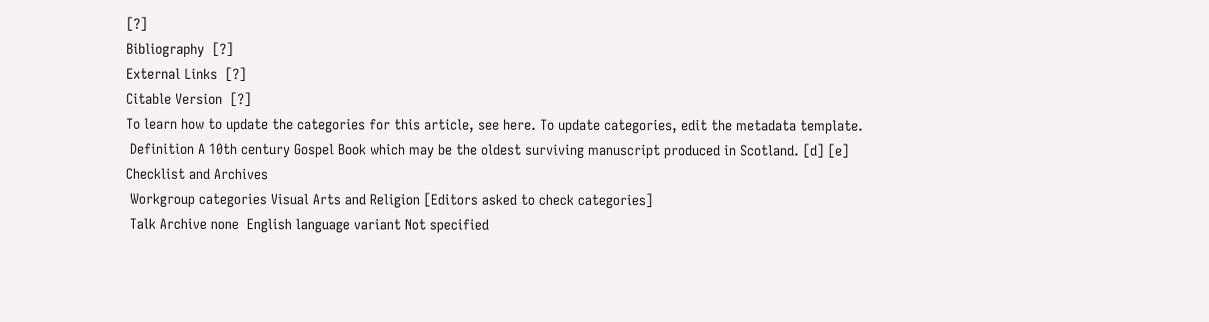[?]
Bibliography  [?]
External Links  [?]
Citable Version  [?]
To learn how to update the categories for this article, see here. To update categories, edit the metadata template.
 Definition A 10th century Gospel Book which may be the oldest surviving manuscript produced in Scotland. [d] [e]
Checklist and Archives
 Workgroup categories Visual Arts and Religion [Editors asked to check categories]
 Talk Archive none  English language variant Not specified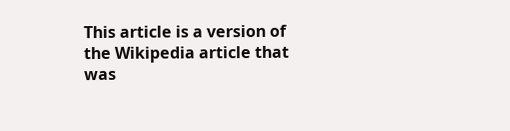This article is a version of the Wikipedia article that was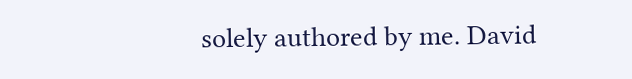solely authored by me. David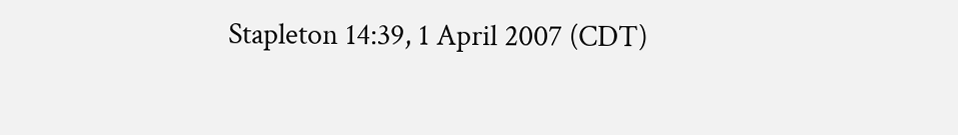Stapleton 14:39, 1 April 2007 (CDT)